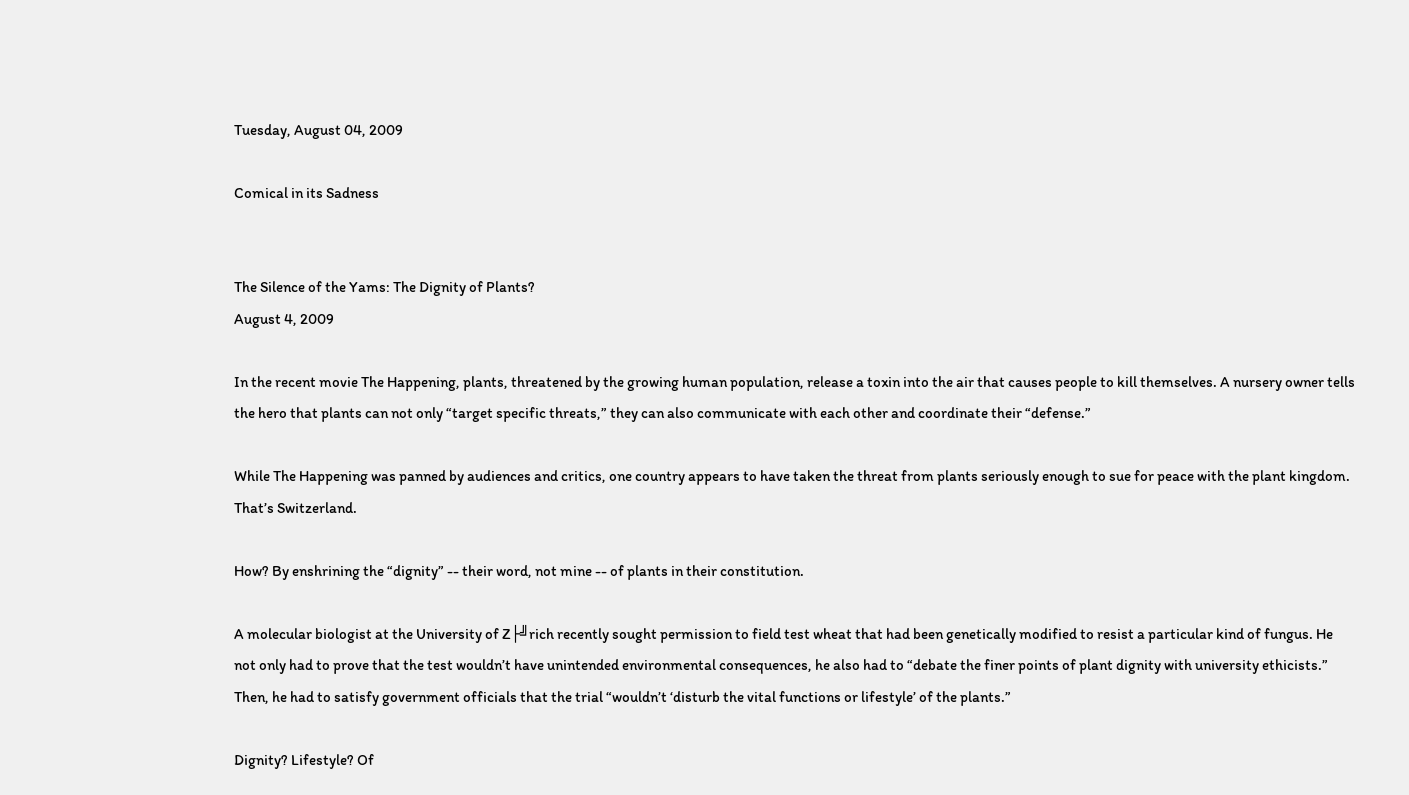Tuesday, August 04, 2009

Comical in its Sadness


The Silence of the Yams: The Dignity of Plants?
August 4, 2009

In the recent movie The Happening, plants, threatened by the growing human population, release a toxin into the air that causes people to kill themselves. A nursery owner tells the hero that plants can not only “target specific threats,” they can also communicate with each other and coordinate their “defense.”

While The Happening was panned by audiences and critics, one country appears to have taken the threat from plants seriously enough to sue for peace with the plant kingdom. That’s Switzerland.

How? By enshrining the “dignity” -- their word, not mine -- of plants in their constitution.

A molecular biologist at the University of Z├╝rich recently sought permission to field test wheat that had been genetically modified to resist a particular kind of fungus. He not only had to prove that the test wouldn’t have unintended environmental consequences, he also had to “debate the finer points of plant dignity with university ethicists.” Then, he had to satisfy government officials that the trial “wouldn’t ‘disturb the vital functions or lifestyle’ of the plants.”

Dignity? Lifestyle? Of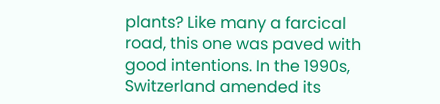plants? Like many a farcical road, this one was paved with good intentions. In the 1990s, Switzerland amended its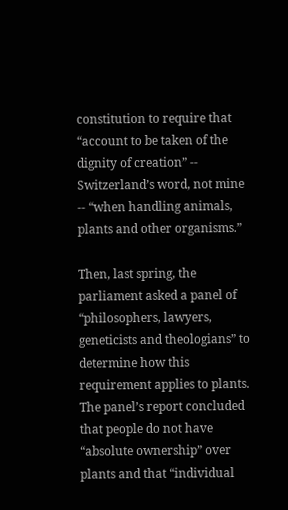constitution to require that “account to be taken of the dignity of creation” -- Switzerland’s word, not mine -- “when handling animals, plants and other organisms.”

Then, last spring, the parliament asked a panel of “philosophers, lawyers, geneticists and theologians” to determine how this requirement applies to plants. The panel’s report concluded that people do not have “absolute ownership” over plants and that “individual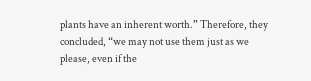plants have an inherent worth.” Therefore, they concluded, “we may not use them just as we please, even if the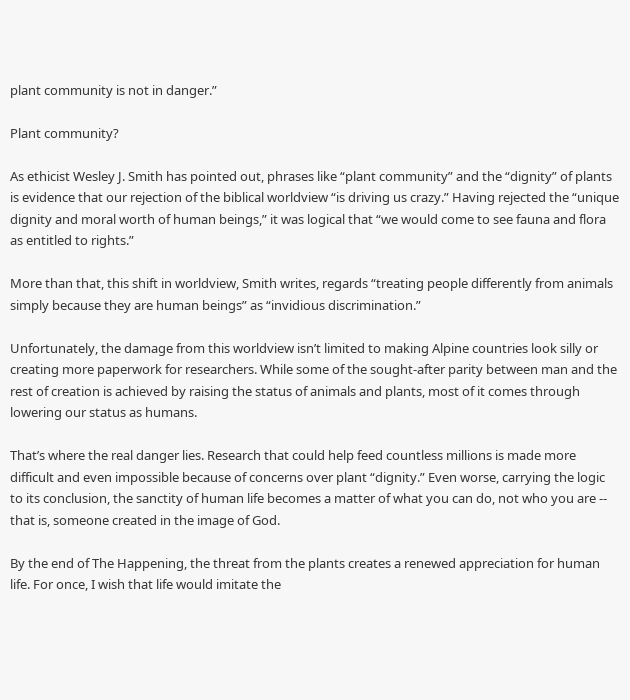plant community is not in danger.”

Plant community?

As ethicist Wesley J. Smith has pointed out, phrases like “plant community” and the “dignity” of plants is evidence that our rejection of the biblical worldview “is driving us crazy.” Having rejected the “unique dignity and moral worth of human beings,” it was logical that “we would come to see fauna and flora as entitled to rights.”

More than that, this shift in worldview, Smith writes, regards “treating people differently from animals simply because they are human beings” as “invidious discrimination.”

Unfortunately, the damage from this worldview isn’t limited to making Alpine countries look silly or creating more paperwork for researchers. While some of the sought-after parity between man and the rest of creation is achieved by raising the status of animals and plants, most of it comes through lowering our status as humans.

That’s where the real danger lies. Research that could help feed countless millions is made more difficult and even impossible because of concerns over plant “dignity.” Even worse, carrying the logic to its conclusion, the sanctity of human life becomes a matter of what you can do, not who you are -- that is, someone created in the image of God.

By the end of The Happening, the threat from the plants creates a renewed appreciation for human life. For once, I wish that life would imitate the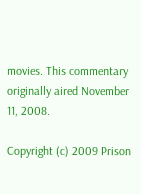movies. This commentary originally aired November 11, 2008.

Copyright (c) 2009 Prison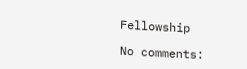Fellowship

No comments: